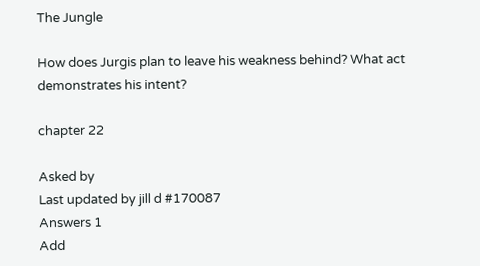The Jungle

How does Jurgis plan to leave his weakness behind? What act demonstrates his intent?

chapter 22

Asked by
Last updated by jill d #170087
Answers 1
Add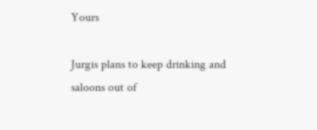Yours

Jurgis plans to keep drinking and saloons out of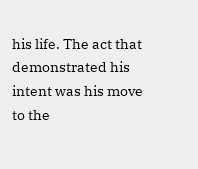his life. The act that demonstrated his intent was his move to the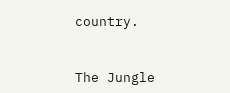country.


The Jungle